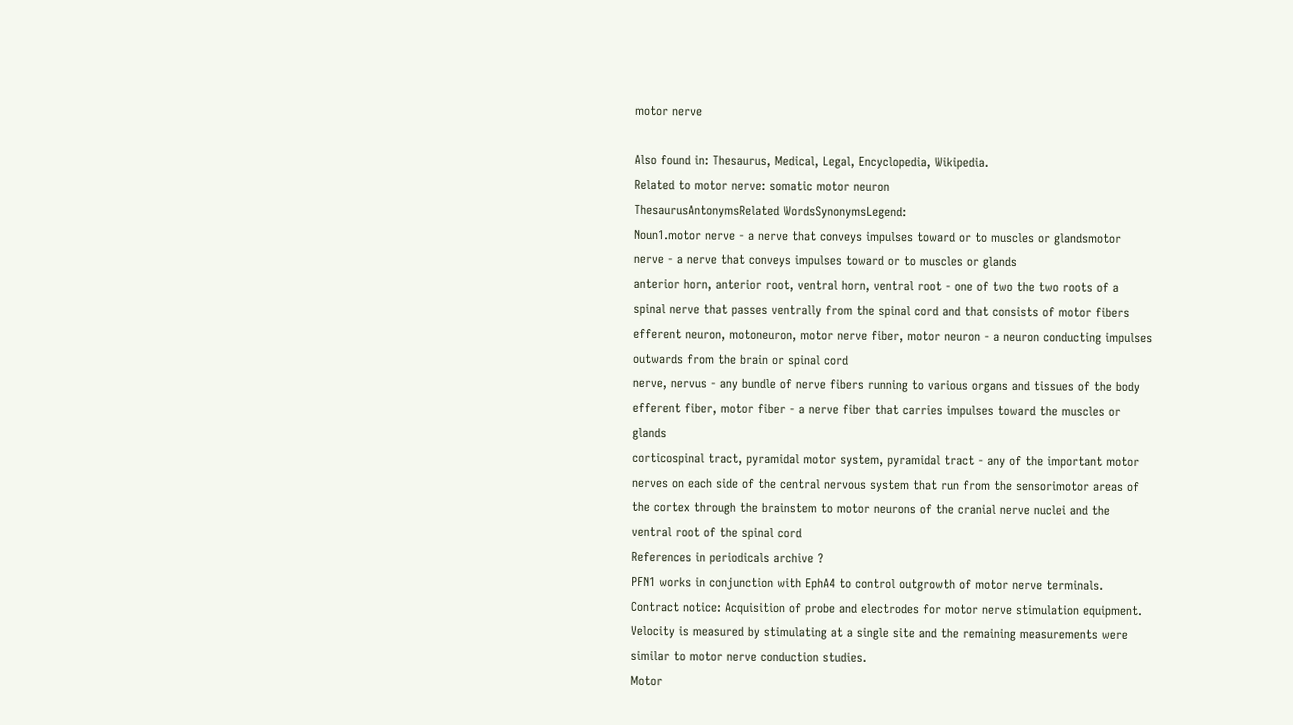motor nerve

Also found in: Thesaurus, Medical, Legal, Encyclopedia, Wikipedia.
Related to motor nerve: somatic motor neuron
ThesaurusAntonymsRelated WordsSynonymsLegend:
Noun1.motor nerve - a nerve that conveys impulses toward or to muscles or glandsmotor nerve - a nerve that conveys impulses toward or to muscles or glands
anterior horn, anterior root, ventral horn, ventral root - one of two the two roots of a spinal nerve that passes ventrally from the spinal cord and that consists of motor fibers
efferent neuron, motoneuron, motor nerve fiber, motor neuron - a neuron conducting impulses outwards from the brain or spinal cord
nerve, nervus - any bundle of nerve fibers running to various organs and tissues of the body
efferent fiber, motor fiber - a nerve fiber that carries impulses toward the muscles or glands
corticospinal tract, pyramidal motor system, pyramidal tract - any of the important motor nerves on each side of the central nervous system that run from the sensorimotor areas of the cortex through the brainstem to motor neurons of the cranial nerve nuclei and the ventral root of the spinal cord
References in periodicals archive ?
PFN1 works in conjunction with EphA4 to control outgrowth of motor nerve terminals.
Contract notice: Acquisition of probe and electrodes for motor nerve stimulation equipment.
Velocity is measured by stimulating at a single site and the remaining measurements were similar to motor nerve conduction studies.
Motor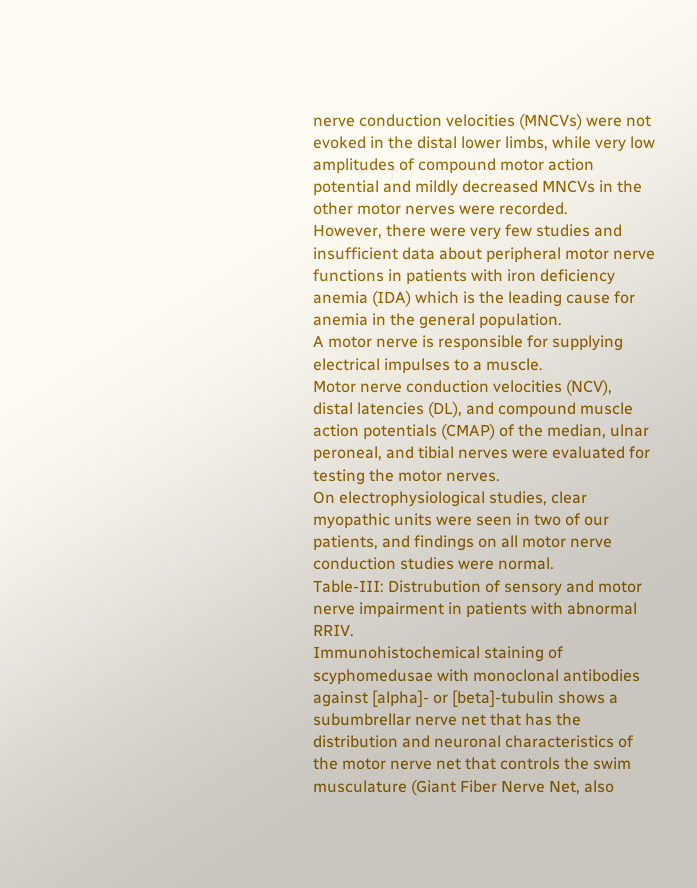nerve conduction velocities (MNCVs) were not evoked in the distal lower limbs, while very low amplitudes of compound motor action potential and mildly decreased MNCVs in the other motor nerves were recorded.
However, there were very few studies and insufficient data about peripheral motor nerve functions in patients with iron deficiency anemia (IDA) which is the leading cause for anemia in the general population.
A motor nerve is responsible for supplying electrical impulses to a muscle.
Motor nerve conduction velocities (NCV), distal latencies (DL), and compound muscle action potentials (CMAP) of the median, ulnar peroneal, and tibial nerves were evaluated for testing the motor nerves.
On electrophysiological studies, clear myopathic units were seen in two of our patients, and findings on all motor nerve conduction studies were normal.
Table-III: Distrubution of sensory and motor nerve impairment in patients with abnormal RRIV.
Immunohistochemical staining of scyphomedusae with monoclonal antibodies against [alpha]- or [beta]-tubulin shows a subumbrellar nerve net that has the distribution and neuronal characteristics of the motor nerve net that controls the swim musculature (Giant Fiber Nerve Net, also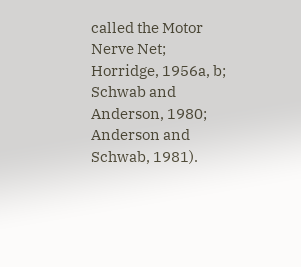called the Motor Nerve Net; Horridge, 1956a, b; Schwab and Anderson, 1980; Anderson and Schwab, 1981).